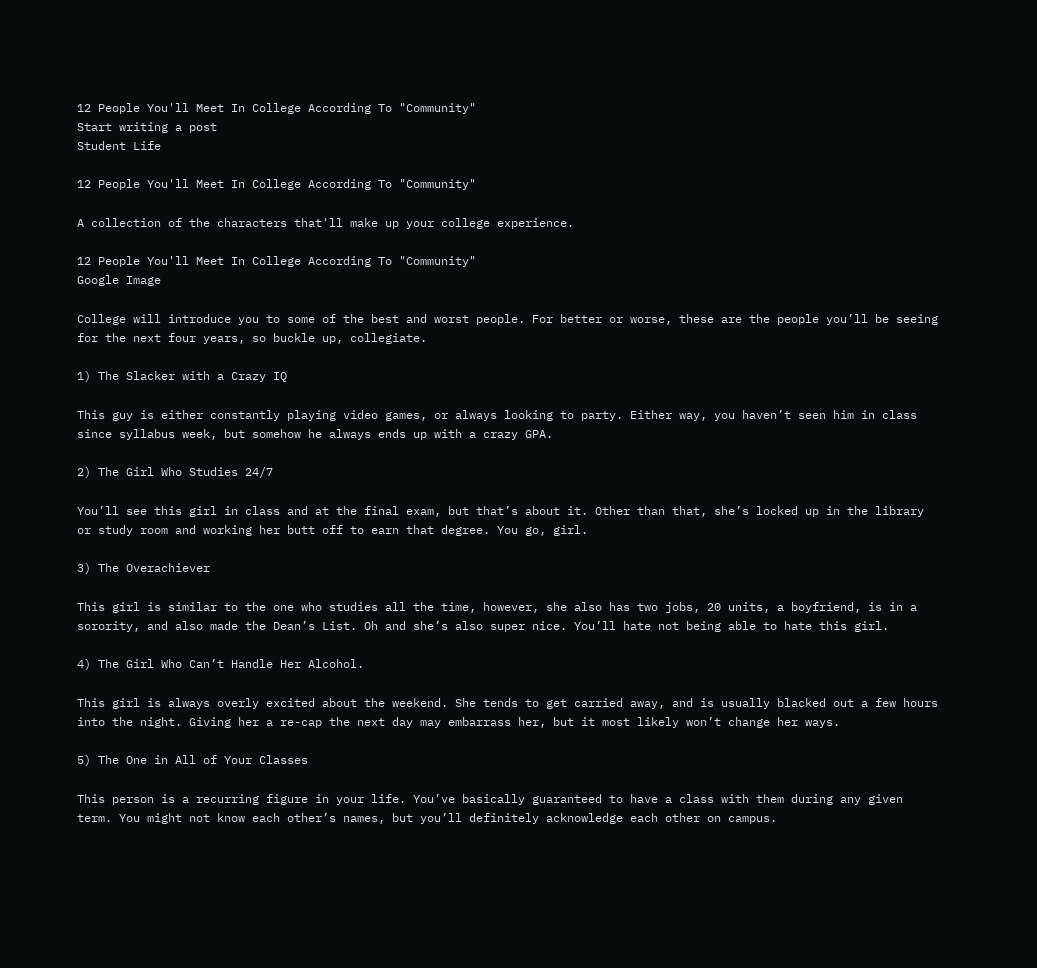12 People You'll Meet In College According To "Community"
Start writing a post
Student Life

12 People You'll Meet In College According To "Community"

A collection of the characters that'll make up your college experience.

12 People You'll Meet In College According To "Community"
Google Image

College will introduce you to some of the best and worst people. For better or worse, these are the people you’ll be seeing for the next four years, so buckle up, collegiate.

1) The Slacker with a Crazy IQ

This guy is either constantly playing video games, or always looking to party. Either way, you haven’t seen him in class since syllabus week, but somehow he always ends up with a crazy GPA.

2) The Girl Who Studies 24/7

You’ll see this girl in class and at the final exam, but that’s about it. Other than that, she’s locked up in the library or study room and working her butt off to earn that degree. You go, girl.

3) The Overachiever

This girl is similar to the one who studies all the time, however, she also has two jobs, 20 units, a boyfriend, is in a sorority, and also made the Dean’s List. Oh and she’s also super nice. You’ll hate not being able to hate this girl.

4) The Girl Who Can’t Handle Her Alcohol.

This girl is always overly excited about the weekend. She tends to get carried away, and is usually blacked out a few hours into the night. Giving her a re-cap the next day may embarrass her, but it most likely won’t change her ways.

5) The One in All of Your Classes

This person is a recurring figure in your life. You’ve basically guaranteed to have a class with them during any given term. You might not know each other’s names, but you’ll definitely acknowledge each other on campus.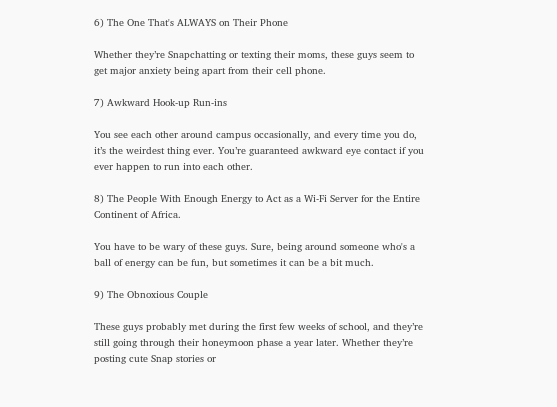6) The One That's ALWAYS on Their Phone

Whether they’re Snapchatting or texting their moms, these guys seem to get major anxiety being apart from their cell phone.

7) Awkward Hook-up Run-ins

You see each other around campus occasionally, and every time you do, it’s the weirdest thing ever. You’re guaranteed awkward eye contact if you ever happen to run into each other.

8) The People With Enough Energy to Act as a Wi-Fi Server for the Entire Continent of Africa.

You have to be wary of these guys. Sure, being around someone who's a ball of energy can be fun, but sometimes it can be a bit much.

9) The Obnoxious Couple

These guys probably met during the first few weeks of school, and they’re still going through their honeymoon phase a year later. Whether they’re posting cute Snap stories or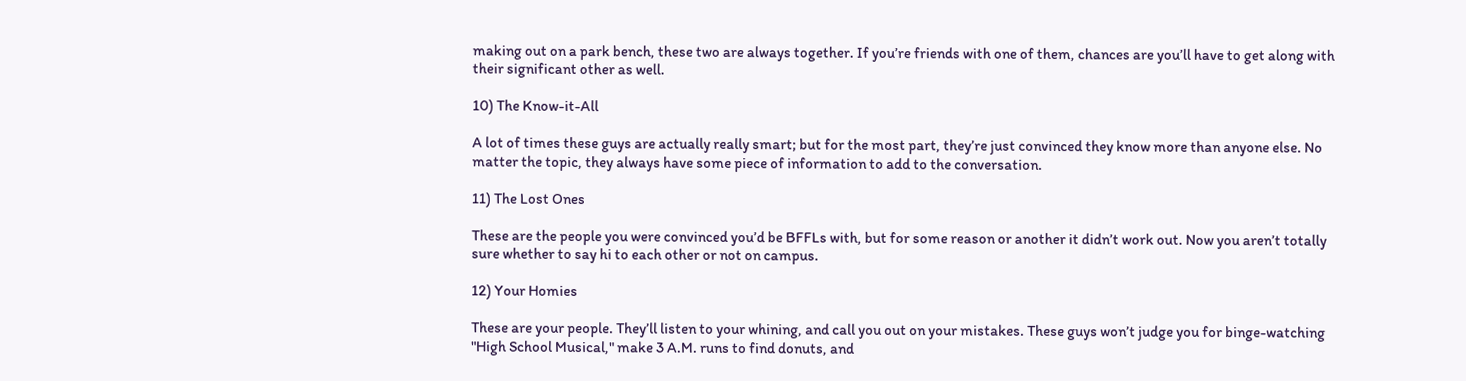making out on a park bench, these two are always together. If you’re friends with one of them, chances are you’ll have to get along with their significant other as well.

10) The Know-it-All

A lot of times these guys are actually really smart; but for the most part, they’re just convinced they know more than anyone else. No matter the topic, they always have some piece of information to add to the conversation.

11) The Lost Ones

These are the people you were convinced you’d be BFFLs with, but for some reason or another it didn’t work out. Now you aren’t totally sure whether to say hi to each other or not on campus.

12) Your Homies

These are your people. They’ll listen to your whining, and call you out on your mistakes. These guys won’t judge you for binge-watching "High School Musical," make 3 A.M. runs to find donuts, and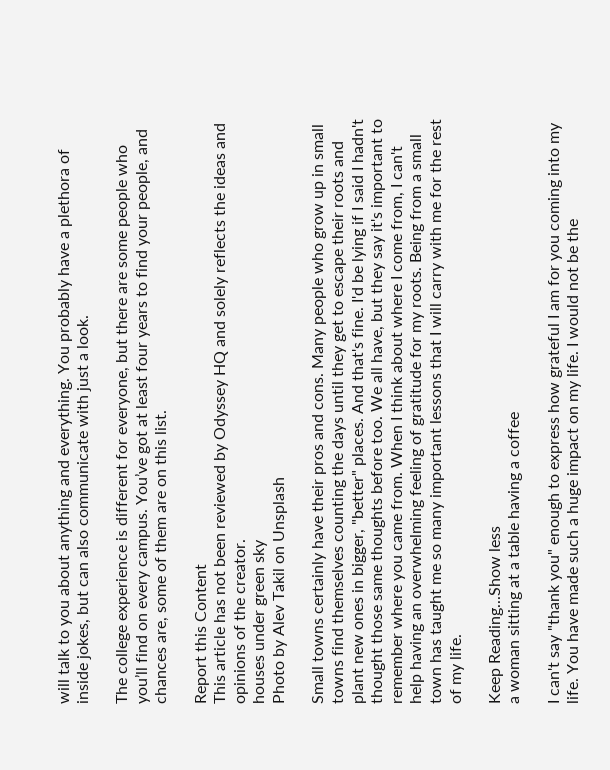will talk to you about anything and everything. You probably have a plethora of inside jokes, but can also communicate with just a look.

The college experience is different for everyone, but there are some people who you’ll find on every campus. You’ve got at least four years to find your people, and chances are, some of them are on this list.

Report this Content
This article has not been reviewed by Odyssey HQ and solely reflects the ideas and opinions of the creator.
houses under green sky
Photo by Alev Takil on Unsplash

Small towns certainly have their pros and cons. Many people who grow up in small towns find themselves counting the days until they get to escape their roots and plant new ones in bigger, "better" places. And that's fine. I'd be lying if I said I hadn't thought those same thoughts before too. We all have, but they say it's important to remember where you came from. When I think about where I come from, I can't help having an overwhelming feeling of gratitude for my roots. Being from a small town has taught me so many important lessons that I will carry with me for the rest of my life.

Keep Reading...Show less
a woman sitting at a table having a coffee

I can't say "thank you" enough to express how grateful I am for you coming into my life. You have made such a huge impact on my life. I would not be the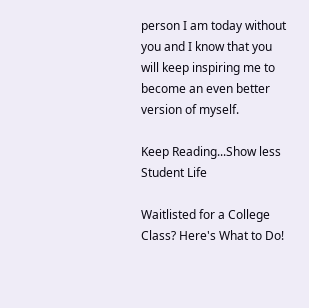person I am today without you and I know that you will keep inspiring me to become an even better version of myself.

Keep Reading...Show less
Student Life

Waitlisted for a College Class? Here's What to Do!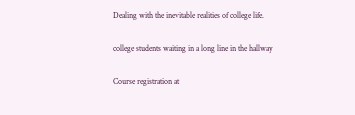Dealing with the inevitable realities of college life.

college students waiting in a long line in the hallway

Course registration at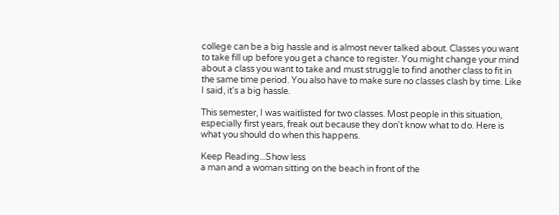college can be a big hassle and is almost never talked about. Classes you want to take fill up before you get a chance to register. You might change your mind about a class you want to take and must struggle to find another class to fit in the same time period. You also have to make sure no classes clash by time. Like I said, it's a big hassle.

This semester, I was waitlisted for two classes. Most people in this situation, especially first years, freak out because they don't know what to do. Here is what you should do when this happens.

Keep Reading...Show less
a man and a woman sitting on the beach in front of the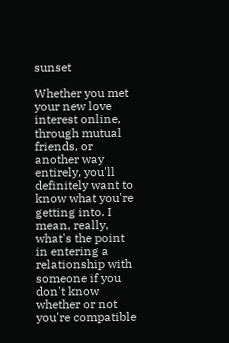sunset

Whether you met your new love interest online, through mutual friends, or another way entirely, you'll definitely want to know what you're getting into. I mean, really, what's the point in entering a relationship with someone if you don't know whether or not you're compatible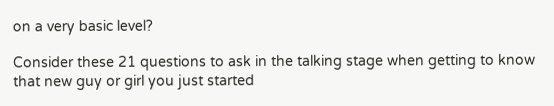on a very basic level?

Consider these 21 questions to ask in the talking stage when getting to know that new guy or girl you just started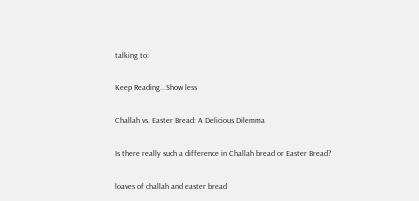talking to:

Keep Reading...Show less

Challah vs. Easter Bread: A Delicious Dilemma

Is there really such a difference in Challah bread or Easter Bread?

loaves of challah and easter bread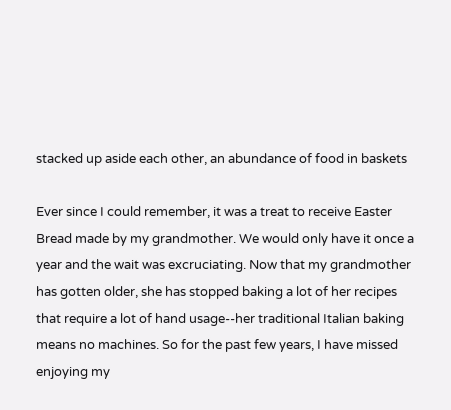stacked up aside each other, an abundance of food in baskets

Ever since I could remember, it was a treat to receive Easter Bread made by my grandmother. We would only have it once a year and the wait was excruciating. Now that my grandmother has gotten older, she has stopped baking a lot of her recipes that require a lot of hand usage--her traditional Italian baking means no machines. So for the past few years, I have missed enjoying my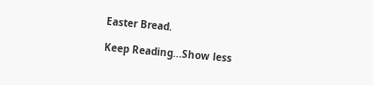Easter Bread.

Keep Reading...Show less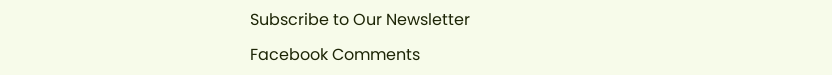Subscribe to Our Newsletter

Facebook Comments